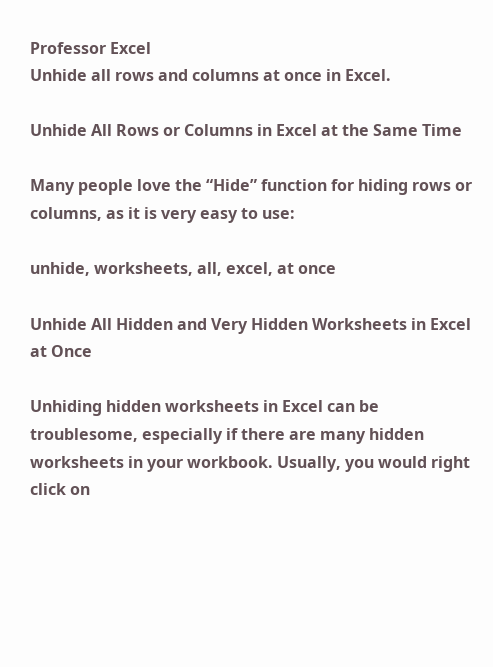Professor Excel
Unhide all rows and columns at once in Excel.

Unhide All Rows or Columns in Excel at the Same Time

Many people love the “Hide” function for hiding rows or columns, as it is very easy to use:

unhide, worksheets, all, excel, at once

Unhide All Hidden and Very Hidden Worksheets in Excel at Once

Unhiding hidden worksheets in Excel can be troublesome, especially if there are many hidden worksheets in your workbook. Usually, you would right click on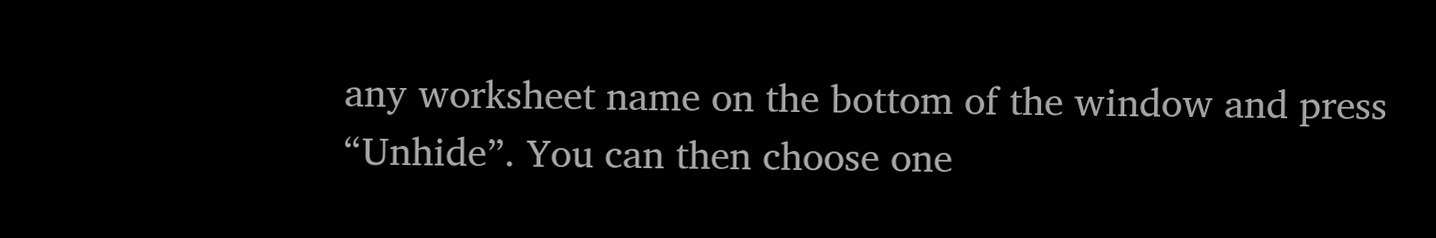any worksheet name on the bottom of the window and press “Unhide”. You can then choose one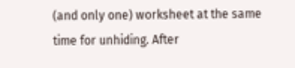(and only one) worksheet at the same time for unhiding. After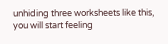unhiding three worksheets like this, you will start feeling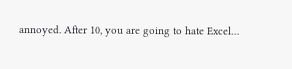annoyed. After 10, you are going to hate Excel…